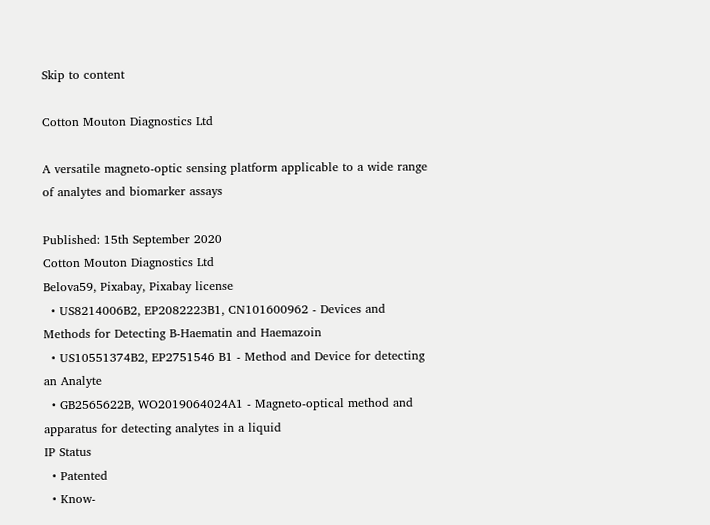Skip to content

Cotton Mouton Diagnostics Ltd

A versatile magneto-optic sensing platform applicable to a wide range of analytes and biomarker assays

Published: 15th September 2020
Cotton Mouton Diagnostics Ltd
Belova59, Pixabay, Pixabay license
  • US8214006B2, EP2082223B1, CN101600962 - Devices and Methods for Detecting B-Haematin and Haemazoin
  • US10551374B2, EP2751546 B1 - Method and Device for detecting an Analyte
  • GB2565622B, WO2019064024A1 - Magneto-optical method and apparatus for detecting analytes in a liquid
IP Status
  • Patented
  • Know-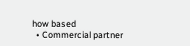how based
  • Commercial partner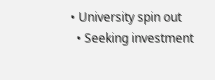• University spin out
  • Seeking investment